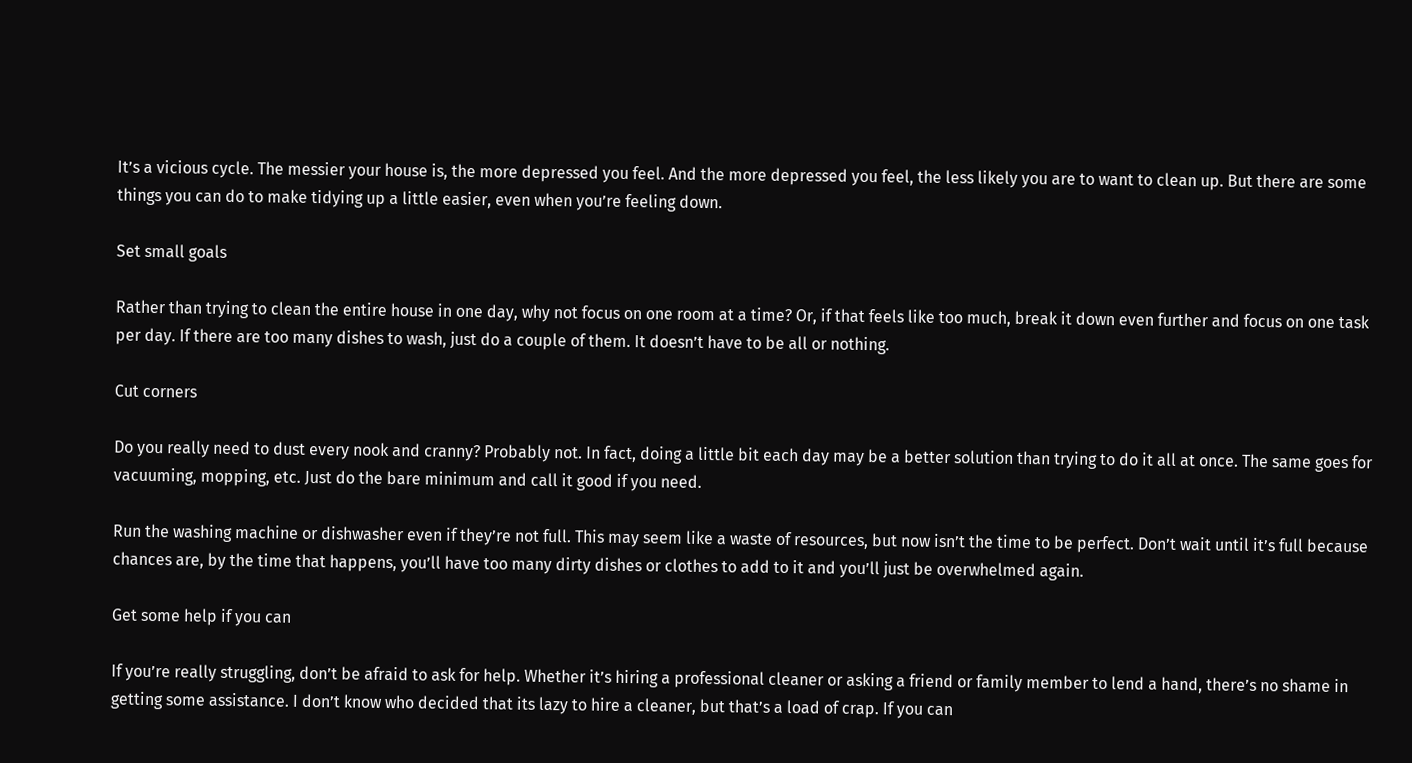It’s a vicious cycle. The messier your house is, the more depressed you feel. And the more depressed you feel, the less likely you are to want to clean up. But there are some things you can do to make tidying up a little easier, even when you’re feeling down.

Set small goals

Rather than trying to clean the entire house in one day, why not focus on one room at a time? Or, if that feels like too much, break it down even further and focus on one task per day. If there are too many dishes to wash, just do a couple of them. It doesn’t have to be all or nothing.

Cut corners

Do you really need to dust every nook and cranny? Probably not. In fact, doing a little bit each day may be a better solution than trying to do it all at once. The same goes for vacuuming, mopping, etc. Just do the bare minimum and call it good if you need.

Run the washing machine or dishwasher even if they’re not full. This may seem like a waste of resources, but now isn’t the time to be perfect. Don’t wait until it’s full because chances are, by the time that happens, you’ll have too many dirty dishes or clothes to add to it and you’ll just be overwhelmed again.

Get some help if you can

If you’re really struggling, don’t be afraid to ask for help. Whether it’s hiring a professional cleaner or asking a friend or family member to lend a hand, there’s no shame in getting some assistance. I don’t know who decided that its lazy to hire a cleaner, but that’s a load of crap. If you can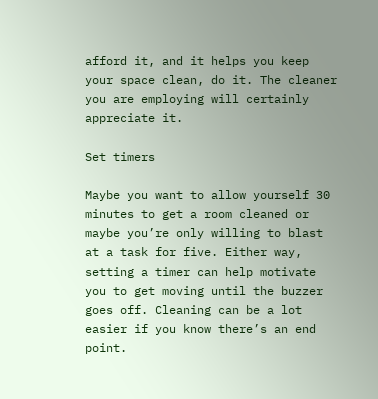afford it, and it helps you keep your space clean, do it. The cleaner you are employing will certainly appreciate it.

Set timers

Maybe you want to allow yourself 30 minutes to get a room cleaned or maybe you’re only willing to blast at a task for five. Either way, setting a timer can help motivate you to get moving until the buzzer goes off. Cleaning can be a lot easier if you know there’s an end point.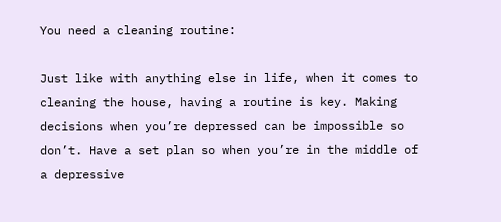You need a cleaning routine:

Just like with anything else in life, when it comes to cleaning the house, having a routine is key. Making decisions when you’re depressed can be impossible so don’t. Have a set plan so when you’re in the middle of a depressive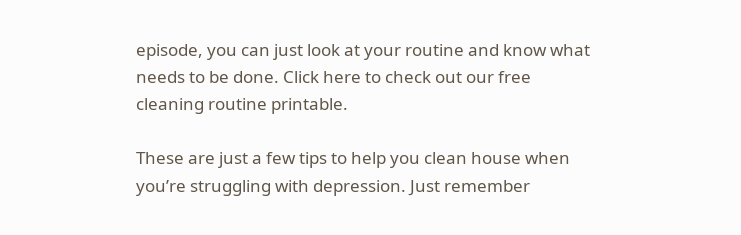episode, you can just look at your routine and know what needs to be done. Click here to check out our free cleaning routine printable.

These are just a few tips to help you clean house when you’re struggling with depression. Just remember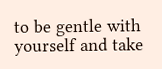to be gentle with yourself and take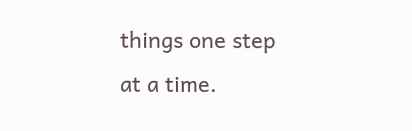things one step at a time.